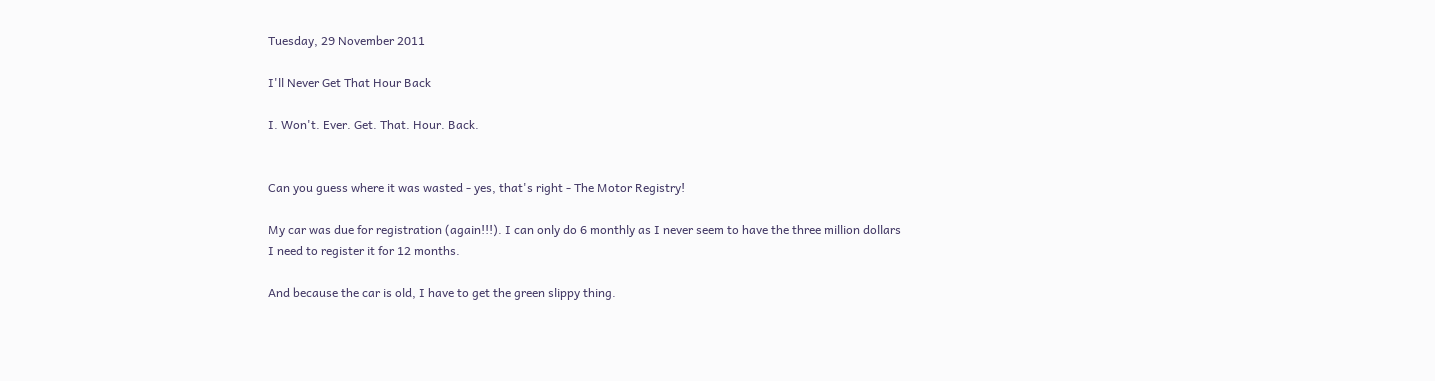Tuesday, 29 November 2011

I'll Never Get That Hour Back

I. Won't. Ever. Get. That. Hour. Back.


Can you guess where it was wasted - yes, that's right - The Motor Registry!

My car was due for registration (again!!!). I can only do 6 monthly as I never seem to have the three million dollars I need to register it for 12 months.

And because the car is old, I have to get the green slippy thing.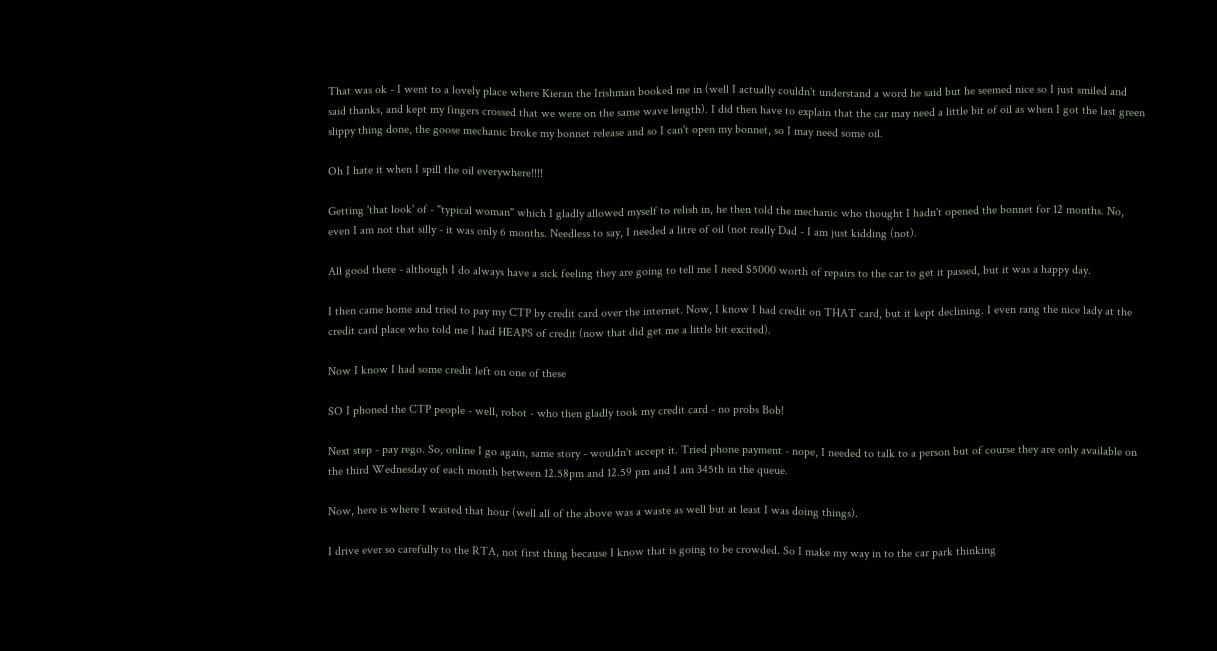That was ok - I went to a lovely place where Kieran the Irishman booked me in (well I actually couldn't understand a word he said but he seemed nice so I just smiled and said thanks, and kept my fingers crossed that we were on the same wave length). I did then have to explain that the car may need a little bit of oil as when I got the last green slippy thing done, the goose mechanic broke my bonnet release and so I can't open my bonnet, so I may need some oil.

Oh I hate it when I spill the oil everywhere!!!!

Getting 'that look' of - "typical woman" which I gladly allowed myself to relish in, he then told the mechanic who thought I hadn't opened the bonnet for 12 months. No, even I am not that silly - it was only 6 months. Needless to say, I needed a litre of oil (not really Dad - I am just kidding (not).

All good there - although I do always have a sick feeling they are going to tell me I need $5000 worth of repairs to the car to get it passed, but it was a happy day.

I then came home and tried to pay my CTP by credit card over the internet. Now, I know I had credit on THAT card, but it kept declining. I even rang the nice lady at the credit card place who told me I had HEAPS of credit (now that did get me a little bit excited).

Now I know I had some credit left on one of these

SO I phoned the CTP people - well, robot - who then gladly took my credit card - no probs Bob!

Next step - pay rego. So, online I go again, same story - wouldn't accept it. Tried phone payment - nope, I needed to talk to a person but of course they are only available on the third Wednesday of each month between 12.58pm and 12.59 pm and I am 345th in the queue.

Now, here is where I wasted that hour (well all of the above was a waste as well but at least I was doing things).

I drive ever so carefully to the RTA, not first thing because I know that is going to be crowded. So I make my way in to the car park thinking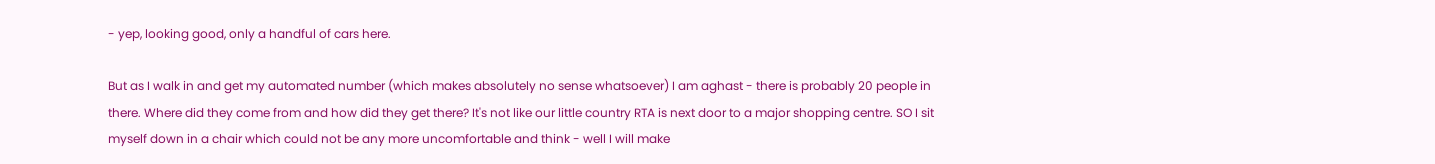- yep, looking good, only a handful of cars here.

But as I walk in and get my automated number (which makes absolutely no sense whatsoever) I am aghast - there is probably 20 people in there. Where did they come from and how did they get there? It's not like our little country RTA is next door to a major shopping centre. SO I sit myself down in a chair which could not be any more uncomfortable and think - well I will make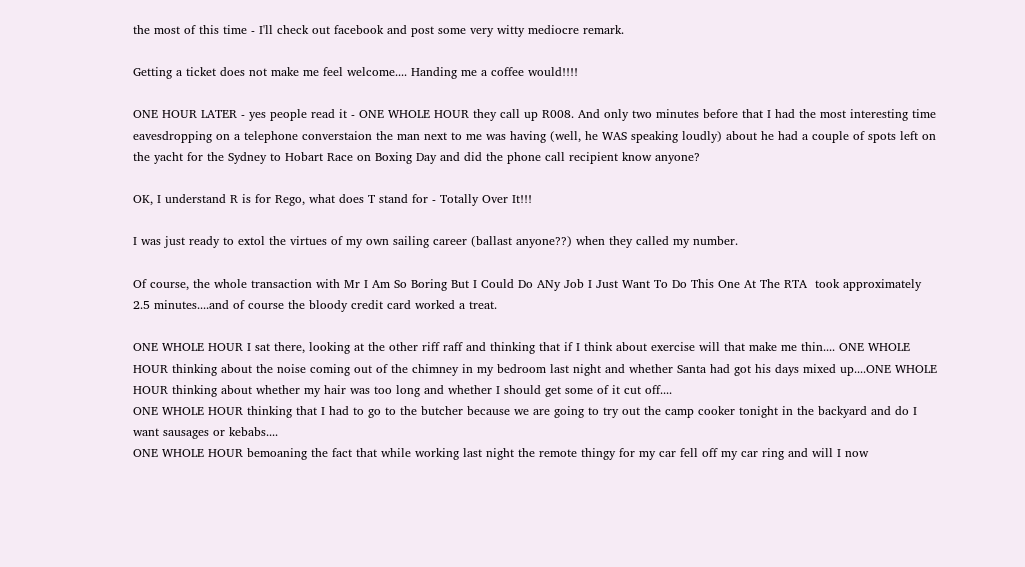the most of this time - I'll check out facebook and post some very witty mediocre remark.

Getting a ticket does not make me feel welcome.... Handing me a coffee would!!!!

ONE HOUR LATER - yes people read it - ONE WHOLE HOUR they call up R008. And only two minutes before that I had the most interesting time eavesdropping on a telephone converstaion the man next to me was having (well, he WAS speaking loudly) about he had a couple of spots left on the yacht for the Sydney to Hobart Race on Boxing Day and did the phone call recipient know anyone?

OK, I understand R is for Rego, what does T stand for - Totally Over It!!!

I was just ready to extol the virtues of my own sailing career (ballast anyone??) when they called my number.

Of course, the whole transaction with Mr I Am So Boring But I Could Do ANy Job I Just Want To Do This One At The RTA  took approximately 2.5 minutes....and of course the bloody credit card worked a treat.

ONE WHOLE HOUR I sat there, looking at the other riff raff and thinking that if I think about exercise will that make me thin.... ONE WHOLE HOUR thinking about the noise coming out of the chimney in my bedroom last night and whether Santa had got his days mixed up....ONE WHOLE HOUR thinking about whether my hair was too long and whether I should get some of it cut off....
ONE WHOLE HOUR thinking that I had to go to the butcher because we are going to try out the camp cooker tonight in the backyard and do I want sausages or kebabs....
ONE WHOLE HOUR bemoaning the fact that while working last night the remote thingy for my car fell off my car ring and will I now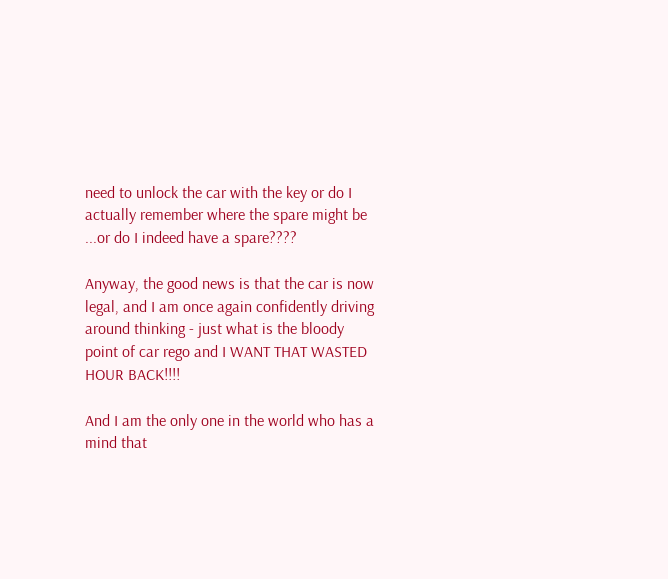need to unlock the car with the key or do I actually remember where the spare might be ...or do I indeed have a spare????

Anyway, the good news is that the car is now legal, and I am once again confidently driving around thinking - just what is the bloody point of car rego and I WANT THAT WASTED HOUR BACK!!!!

And I am the only one in the world who has a mind that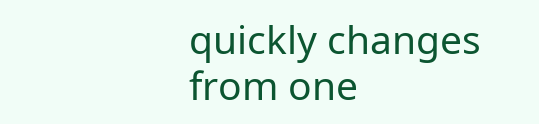quickly changes from one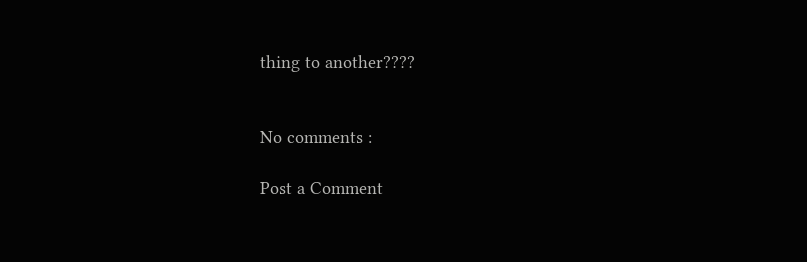thing to another????


No comments :

Post a Comment